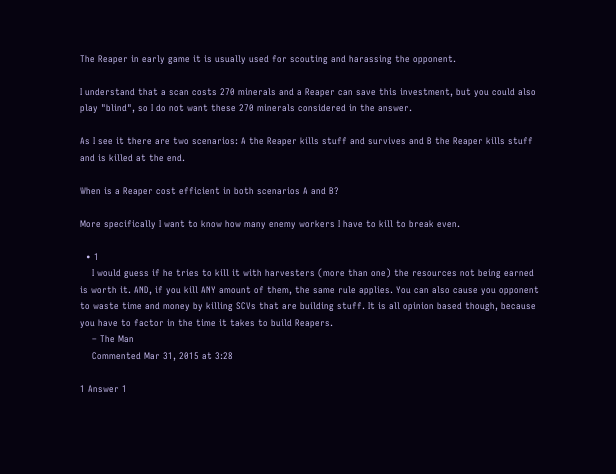The Reaper in early game it is usually used for scouting and harassing the opponent.

I understand that a scan costs 270 minerals and a Reaper can save this investment, but you could also play "blind", so I do not want these 270 minerals considered in the answer.

As I see it there are two scenarios: A the Reaper kills stuff and survives and B the Reaper kills stuff and is killed at the end.

When is a Reaper cost efficient in both scenarios A and B?

More specifically I want to know how many enemy workers I have to kill to break even.

  • 1
    I would guess if he tries to kill it with harvesters (more than one) the resources not being earned is worth it. AND, if you kill ANY amount of them, the same rule applies. You can also cause you opponent to waste time and money by killing SCVs that are building stuff. It is all opinion based though, because you have to factor in the time it takes to build Reapers.
    – The Man
    Commented Mar 31, 2015 at 3:28

1 Answer 1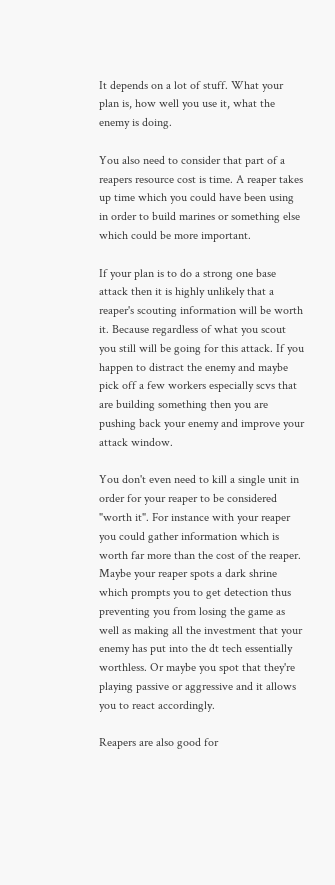It depends on a lot of stuff. What your plan is, how well you use it, what the enemy is doing.

You also need to consider that part of a reapers resource cost is time. A reaper takes up time which you could have been using in order to build marines or something else which could be more important.

If your plan is to do a strong one base attack then it is highly unlikely that a reaper's scouting information will be worth it. Because regardless of what you scout you still will be going for this attack. If you happen to distract the enemy and maybe pick off a few workers especially scvs that are building something then you are pushing back your enemy and improve your attack window.

You don't even need to kill a single unit in order for your reaper to be considered "worth it". For instance with your reaper you could gather information which is worth far more than the cost of the reaper. Maybe your reaper spots a dark shrine which prompts you to get detection thus preventing you from losing the game as well as making all the investment that your enemy has put into the dt tech essentially worthless. Or maybe you spot that they're playing passive or aggressive and it allows you to react accordingly.

Reapers are also good for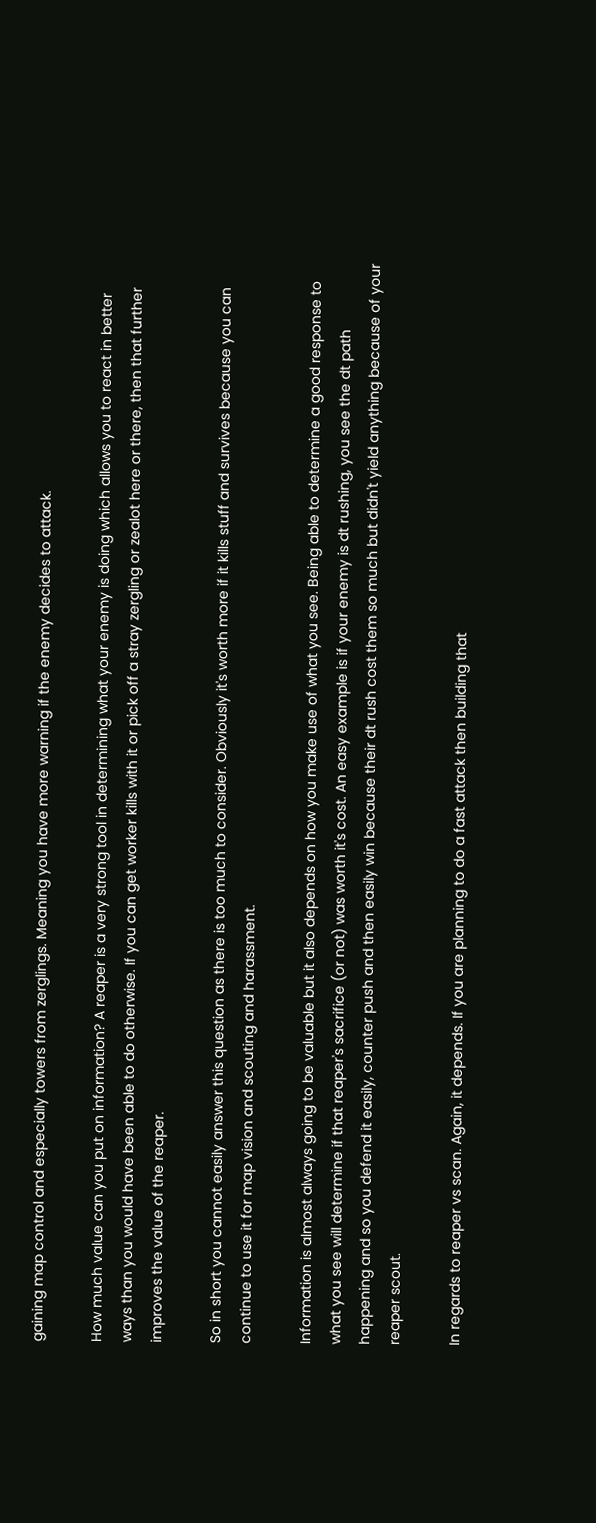gaining map control and especially towers from zerglings. Meaning you have more warning if the enemy decides to attack.

How much value can you put on information? A reaper is a very strong tool in determining what your enemy is doing which allows you to react in better ways than you would have been able to do otherwise. If you can get worker kills with it or pick off a stray zergling or zealot here or there, then that further improves the value of the reaper.

So in short you cannot easily answer this question as there is too much to consider. Obviously it's worth more if it kills stuff and survives because you can continue to use it for map vision and scouting and harassment.

Information is almost always going to be valuable but it also depends on how you make use of what you see. Being able to determine a good response to what you see will determine if that reaper's sacrifice (or not) was worth it's cost. An easy example is if your enemy is dt rushing, you see the dt path happening and so you defend it easily, counter push and then easily win because their dt rush cost them so much but didn't yield anything because of your reaper scout.

In regards to reaper vs scan. Again, it depends. If you are planning to do a fast attack then building that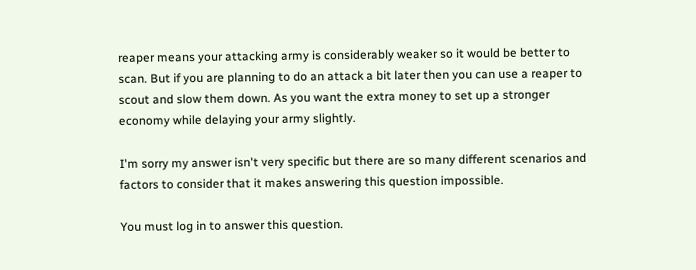reaper means your attacking army is considerably weaker so it would be better to scan. But if you are planning to do an attack a bit later then you can use a reaper to scout and slow them down. As you want the extra money to set up a stronger economy while delaying your army slightly.

I'm sorry my answer isn't very specific but there are so many different scenarios and factors to consider that it makes answering this question impossible.

You must log in to answer this question.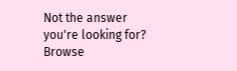Not the answer you're looking for? Browse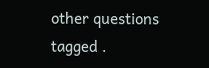other questions tagged .